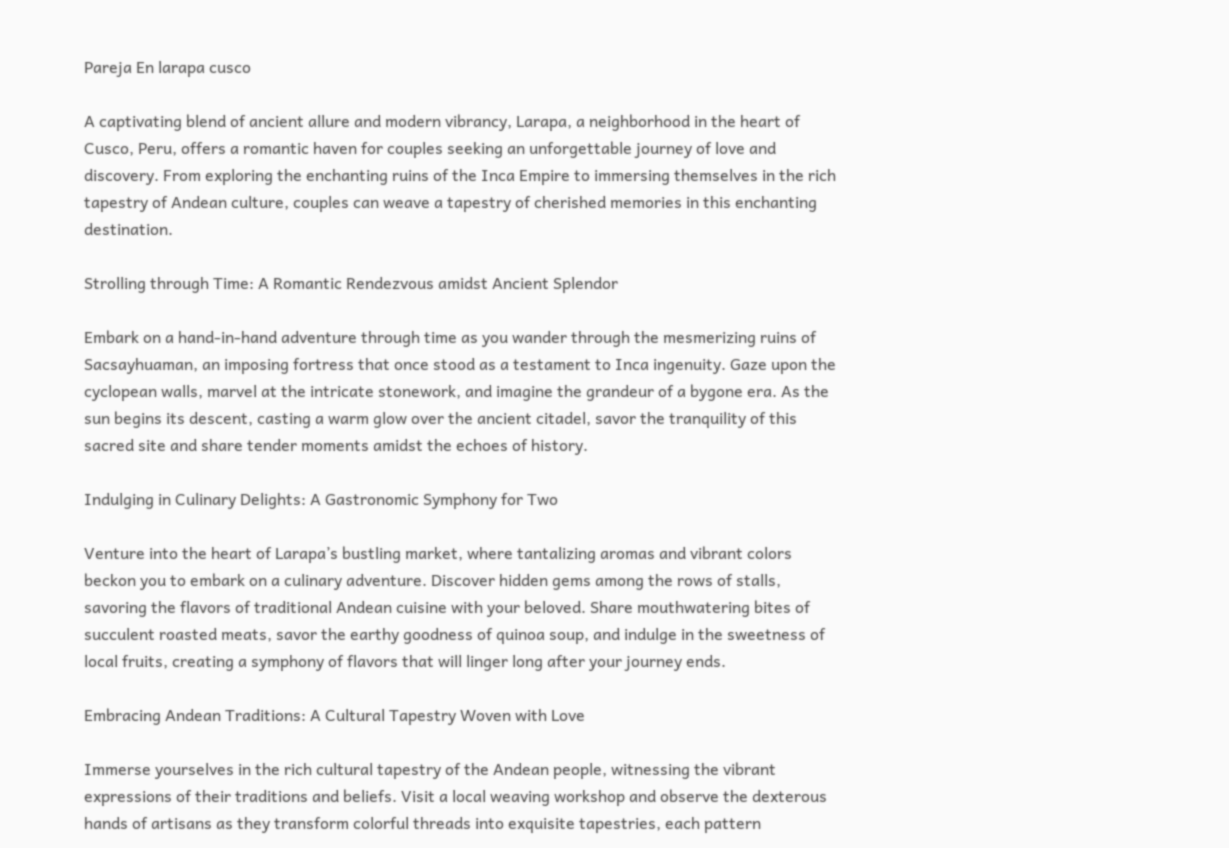Pareja En larapa cusco

A captivating blend of ancient allure and modern vibrancy, Larapa, a neighborhood in the heart of Cusco, Peru, offers a romantic haven for couples seeking an unforgettable journey of love and discovery. From exploring the enchanting ruins of the Inca Empire to immersing themselves in the rich tapestry of Andean culture, couples can weave a tapestry of cherished memories in this enchanting destination.

Strolling through Time: A Romantic Rendezvous amidst Ancient Splendor

Embark on a hand-in-hand adventure through time as you wander through the mesmerizing ruins of Sacsayhuaman, an imposing fortress that once stood as a testament to Inca ingenuity. Gaze upon the cyclopean walls, marvel at the intricate stonework, and imagine the grandeur of a bygone era. As the sun begins its descent, casting a warm glow over the ancient citadel, savor the tranquility of this sacred site and share tender moments amidst the echoes of history.

Indulging in Culinary Delights: A Gastronomic Symphony for Two

Venture into the heart of Larapa’s bustling market, where tantalizing aromas and vibrant colors beckon you to embark on a culinary adventure. Discover hidden gems among the rows of stalls, savoring the flavors of traditional Andean cuisine with your beloved. Share mouthwatering bites of succulent roasted meats, savor the earthy goodness of quinoa soup, and indulge in the sweetness of local fruits, creating a symphony of flavors that will linger long after your journey ends.

Embracing Andean Traditions: A Cultural Tapestry Woven with Love

Immerse yourselves in the rich cultural tapestry of the Andean people, witnessing the vibrant expressions of their traditions and beliefs. Visit a local weaving workshop and observe the dexterous hands of artisans as they transform colorful threads into exquisite tapestries, each pattern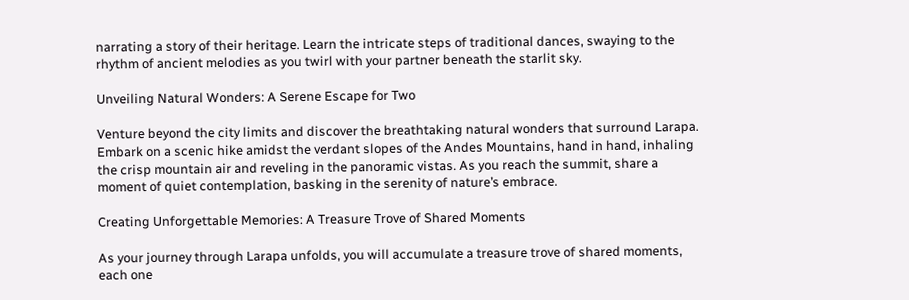narrating a story of their heritage. Learn the intricate steps of traditional dances, swaying to the rhythm of ancient melodies as you twirl with your partner beneath the starlit sky.

Unveiling Natural Wonders: A Serene Escape for Two

Venture beyond the city limits and discover the breathtaking natural wonders that surround Larapa. Embark on a scenic hike amidst the verdant slopes of the Andes Mountains, hand in hand, inhaling the crisp mountain air and reveling in the panoramic vistas. As you reach the summit, share a moment of quiet contemplation, basking in the serenity of nature’s embrace.

Creating Unforgettable Memories: A Treasure Trove of Shared Moments

As your journey through Larapa unfolds, you will accumulate a treasure trove of shared moments, each one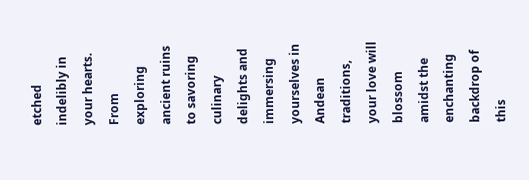etched indelibly in your hearts. From exploring ancient ruins to savoring culinary delights and immersing yourselves in Andean traditions, your love will blossom amidst the enchanting backdrop of this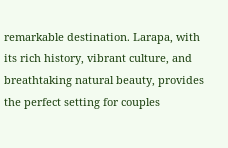remarkable destination. Larapa, with its rich history, vibrant culture, and breathtaking natural beauty, provides the perfect setting for couples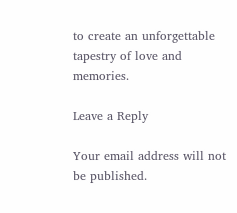to create an unforgettable tapestry of love and memories.

Leave a Reply

Your email address will not be published.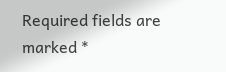Required fields are marked *